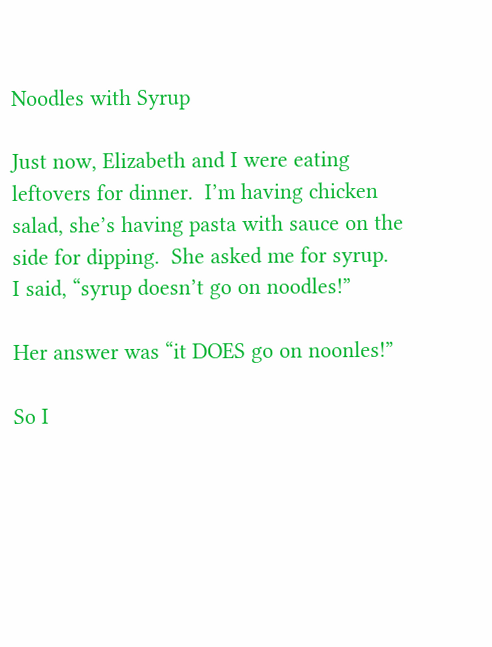Noodles with Syrup

Just now, Elizabeth and I were eating leftovers for dinner.  I’m having chicken salad, she’s having pasta with sauce on the side for dipping.  She asked me for syrup.  I said, “syrup doesn’t go on noodles!”

Her answer was “it DOES go on noonles!”

So I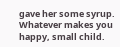gave her some syrup.  Whatever makes you happy, small child.